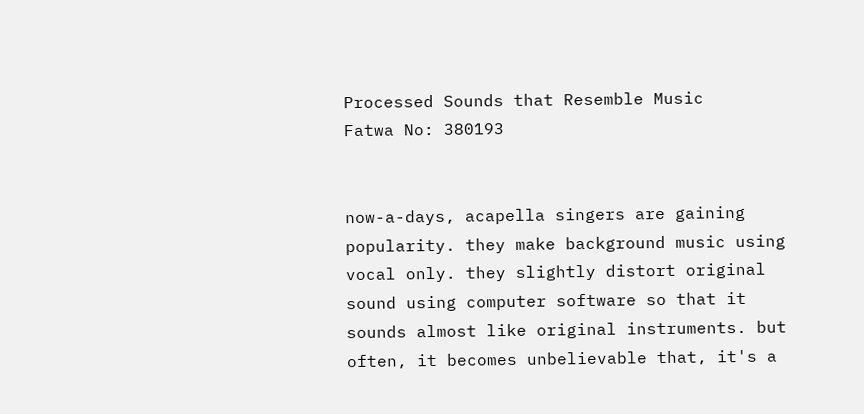Processed Sounds that Resemble Music
Fatwa No: 380193


now-a-days, acapella singers are gaining popularity. they make background music using vocal only. they slightly distort original sound using computer software so that it sounds almost like original instruments. but often, it becomes unbelievable that, it's a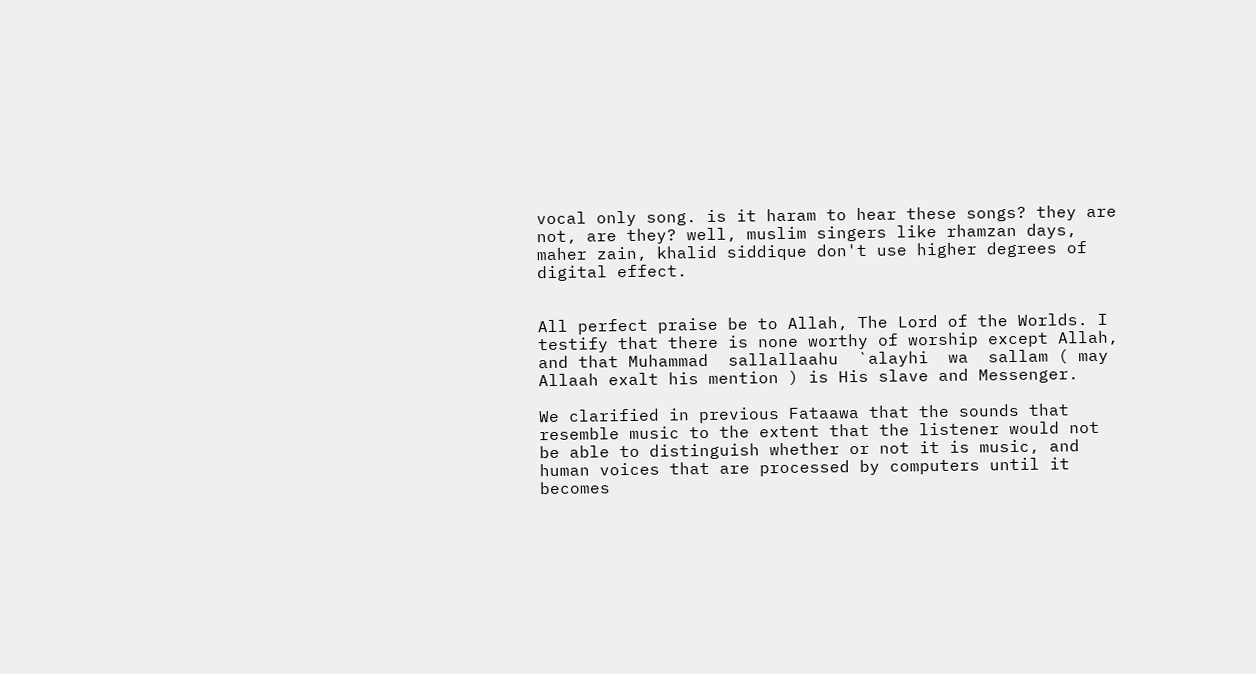vocal only song. is it haram to hear these songs? they are not, are they? well, muslim singers like rhamzan days, maher zain, khalid siddique don't use higher degrees of digital effect.


All perfect praise be to Allah, The Lord of the Worlds. I testify that there is none worthy of worship except Allah, and that Muhammad  sallallaahu  `alayhi  wa  sallam ( may  Allaah exalt his mention ) is His slave and Messenger.

We clarified in previous Fataawa that the sounds that resemble music to the extent that the listener would not be able to distinguish whether or not it is music, and human voices that are processed by computers until it becomes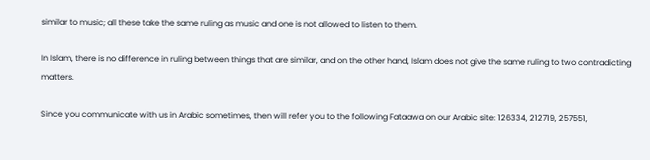similar to music; all these take the same ruling as music and one is not allowed to listen to them.

In Islam, there is no difference in ruling between things that are similar, and on the other hand, Islam does not give the same ruling to two contradicting matters.

Since you communicate with us in Arabic sometimes, then will refer you to the following Fataawa on our Arabic site: 126334, 212719, 257551,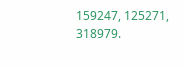159247, 125271, 318979.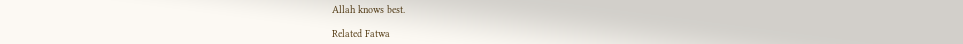Allah knows best.

Related Fatwa